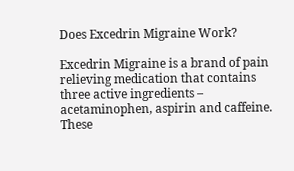Does Excedrin Migraine Work?

Excedrin Migraine is a brand of pain relieving medication that contains three active ingredients – acetaminophen, aspirin and caffeine. These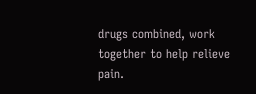drugs combined, work together to help relieve pain.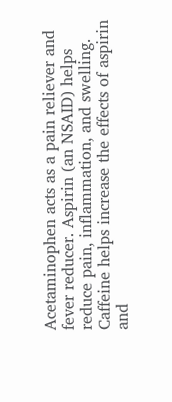Acetaminophen acts as a pain reliever and fever reducer. Aspirin (an NSAID) helps reduce pain, inflammation, and swelling. Caffeine helps increase the effects of aspirin and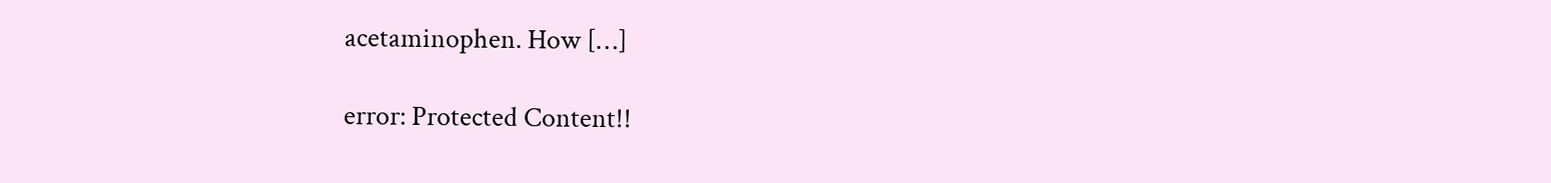acetaminophen. How […]

error: Protected Content!!